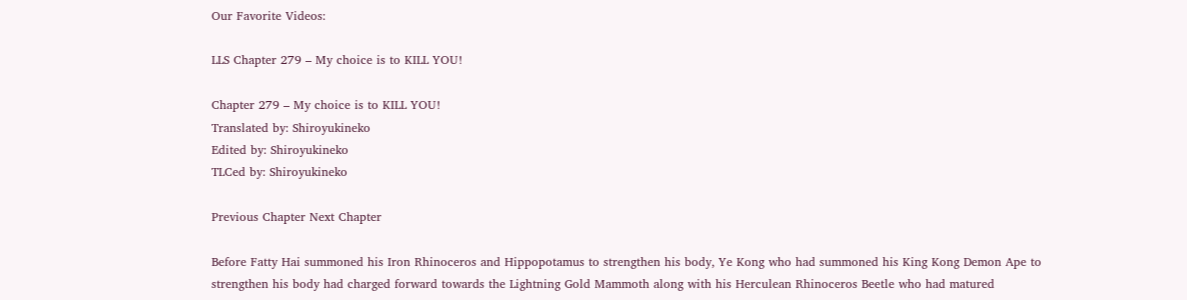Our Favorite Videos:

LLS Chapter 279 – My choice is to KILL YOU!

Chapter 279 – My choice is to KILL YOU!
Translated by: Shiroyukineko
Edited by: Shiroyukineko
TLCed by: Shiroyukineko

Previous Chapter Next Chapter

Before Fatty Hai summoned his Iron Rhinoceros and Hippopotamus to strengthen his body, Ye Kong who had summoned his King Kong Demon Ape to strengthen his body had charged forward towards the Lightning Gold Mammoth along with his Herculean Rhinoceros Beetle who had matured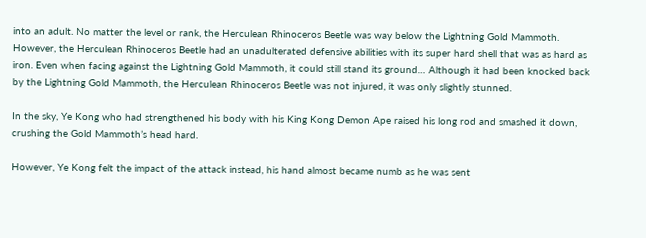into an adult. No matter the level or rank, the Herculean Rhinoceros Beetle was way below the Lightning Gold Mammoth. However, the Herculean Rhinoceros Beetle had an unadulterated defensive abilities with its super hard shell that was as hard as iron. Even when facing against the Lightning Gold Mammoth, it could still stand its ground… Although it had been knocked back by the Lightning Gold Mammoth, the Herculean Rhinoceros Beetle was not injured, it was only slightly stunned.

In the sky, Ye Kong who had strengthened his body with his King Kong Demon Ape raised his long rod and smashed it down, crushing the Gold Mammoth’s head hard.

However, Ye Kong felt the impact of the attack instead, his hand almost became numb as he was sent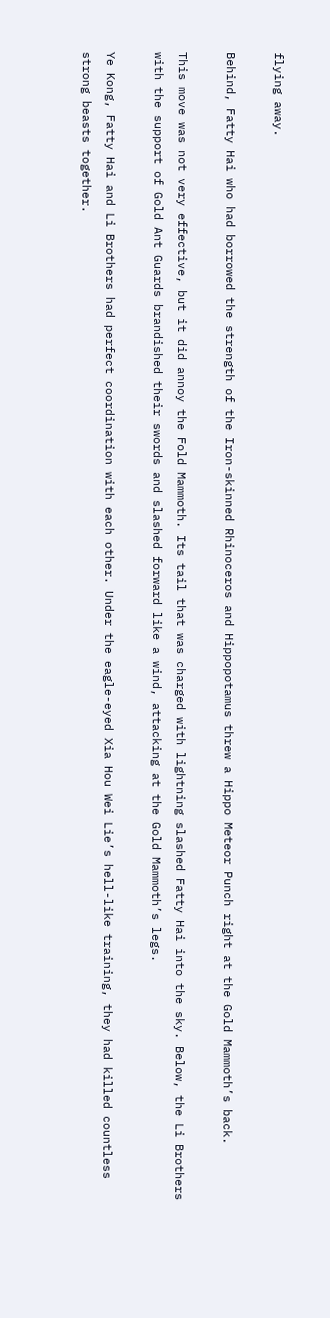flying away.

Behind, Fatty Hai who had borrowed the strength of the Iron-skinned Rhinoceros and Hippopotamus threw a Hippo Meteor Punch right at the Gold Mammoth’s back.

This move was not very effective, but it did annoy the Fold Mammoth. Its tail that was charged with lightning slashed Fatty Hai into the sky. Below, the Li Brothers with the support of Gold Ant Guards brandished their swords and slashed forward like a wind, attacking at the Gold Mammoth’s legs.

Ye Kong, Fatty Hai and Li Brothers had perfect coordination with each other. Under the eagle-eyed Xia Hou Wei Lie’s hell-like training, they had killed countless strong beasts together.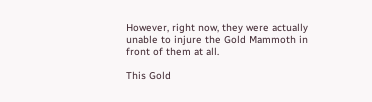However, right now, they were actually unable to injure the Gold Mammoth in front of them at all.

This Gold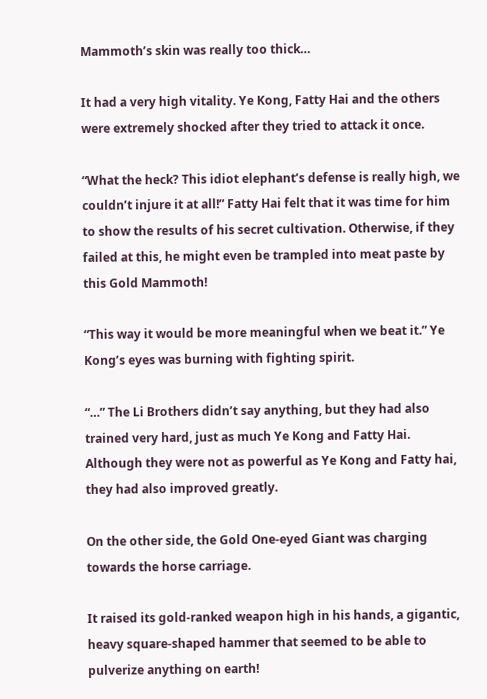Mammoth’s skin was really too thick…

It had a very high vitality. Ye Kong, Fatty Hai and the others were extremely shocked after they tried to attack it once.

“What the heck? This idiot elephant’s defense is really high, we couldn’t injure it at all!” Fatty Hai felt that it was time for him to show the results of his secret cultivation. Otherwise, if they failed at this, he might even be trampled into meat paste by this Gold Mammoth!

“This way it would be more meaningful when we beat it.” Ye Kong’s eyes was burning with fighting spirit.

“…” The Li Brothers didn’t say anything, but they had also trained very hard, just as much Ye Kong and Fatty Hai. Although they were not as powerful as Ye Kong and Fatty hai, they had also improved greatly.

On the other side, the Gold One-eyed Giant was charging towards the horse carriage.

It raised its gold-ranked weapon high in his hands, a gigantic, heavy square-shaped hammer that seemed to be able to pulverize anything on earth!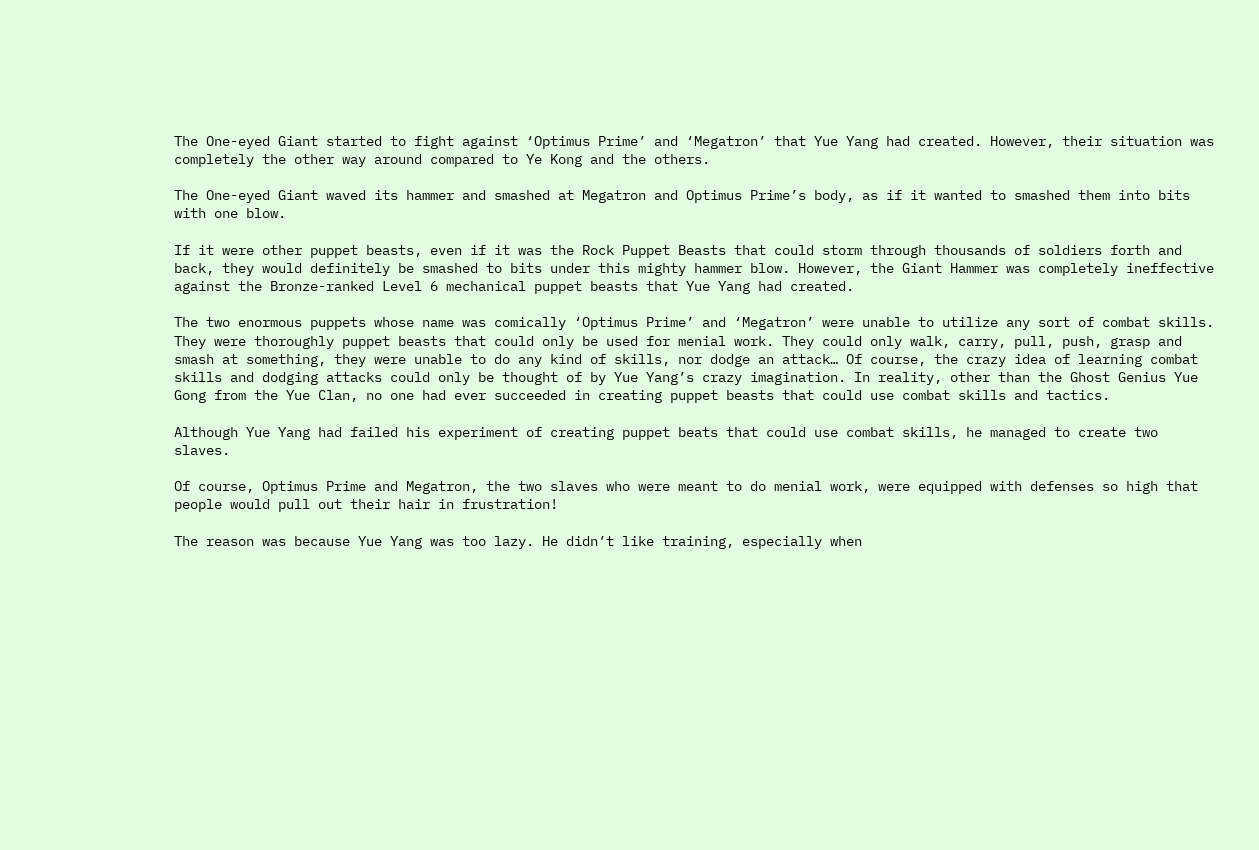The One-eyed Giant started to fight against ‘Optimus Prime’ and ‘Megatron’ that Yue Yang had created. However, their situation was completely the other way around compared to Ye Kong and the others.

The One-eyed Giant waved its hammer and smashed at Megatron and Optimus Prime’s body, as if it wanted to smashed them into bits with one blow.

If it were other puppet beasts, even if it was the Rock Puppet Beasts that could storm through thousands of soldiers forth and back, they would definitely be smashed to bits under this mighty hammer blow. However, the Giant Hammer was completely ineffective against the Bronze-ranked Level 6 mechanical puppet beasts that Yue Yang had created.

The two enormous puppets whose name was comically ‘Optimus Prime’ and ‘Megatron’ were unable to utilize any sort of combat skills. They were thoroughly puppet beasts that could only be used for menial work. They could only walk, carry, pull, push, grasp and smash at something, they were unable to do any kind of skills, nor dodge an attack… Of course, the crazy idea of learning combat skills and dodging attacks could only be thought of by Yue Yang’s crazy imagination. In reality, other than the Ghost Genius Yue Gong from the Yue Clan, no one had ever succeeded in creating puppet beasts that could use combat skills and tactics.

Although Yue Yang had failed his experiment of creating puppet beats that could use combat skills, he managed to create two slaves.

Of course, Optimus Prime and Megatron, the two slaves who were meant to do menial work, were equipped with defenses so high that people would pull out their hair in frustration!

The reason was because Yue Yang was too lazy. He didn’t like training, especially when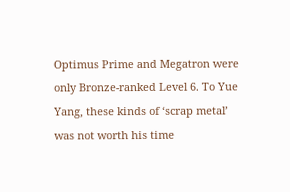Optimus Prime and Megatron were only Bronze-ranked Level 6. To Yue Yang, these kinds of ‘scrap metal’ was not worth his time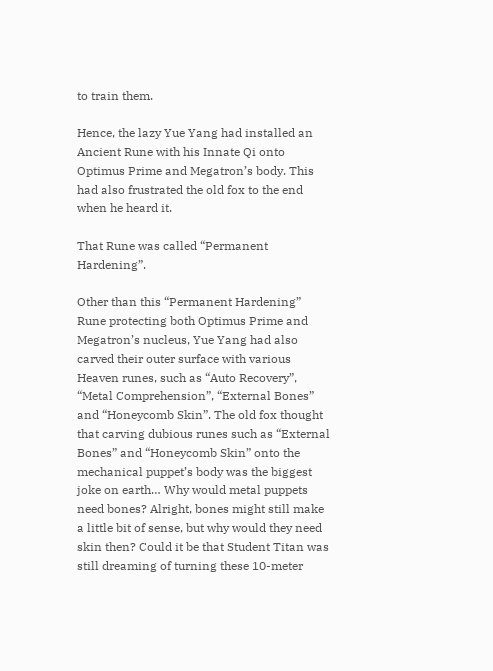to train them.

Hence, the lazy Yue Yang had installed an Ancient Rune with his Innate Qi onto Optimus Prime and Megatron’s body. This had also frustrated the old fox to the end when he heard it.

That Rune was called “Permanent Hardening”.

Other than this “Permanent Hardening” Rune protecting both Optimus Prime and Megatron’s nucleus, Yue Yang had also carved their outer surface with various Heaven runes, such as “Auto Recovery”, “Metal Comprehension”, “External Bones” and “Honeycomb Skin”. The old fox thought that carving dubious runes such as “External Bones” and “Honeycomb Skin” onto the mechanical puppet’s body was the biggest joke on earth… Why would metal puppets need bones? Alright, bones might still make a little bit of sense, but why would they need skin then? Could it be that Student Titan was still dreaming of turning these 10-meter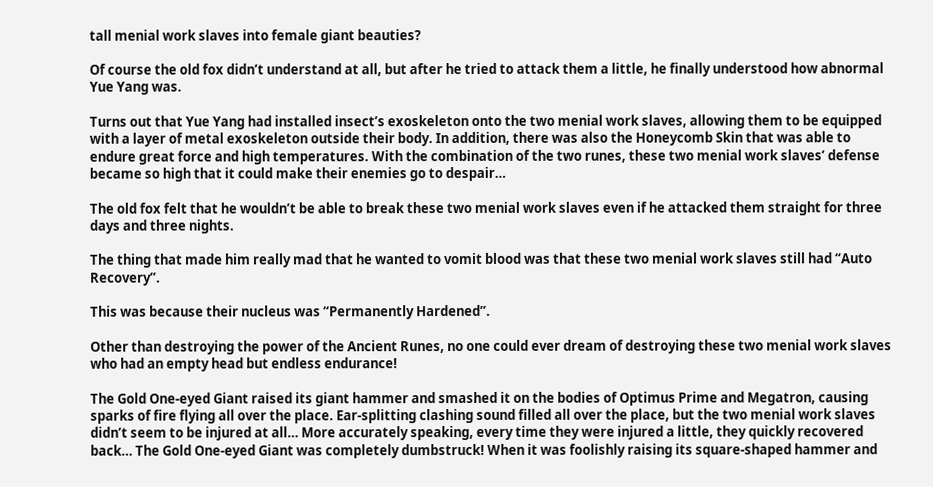tall menial work slaves into female giant beauties?

Of course the old fox didn’t understand at all, but after he tried to attack them a little, he finally understood how abnormal Yue Yang was.

Turns out that Yue Yang had installed insect’s exoskeleton onto the two menial work slaves, allowing them to be equipped with a layer of metal exoskeleton outside their body. In addition, there was also the Honeycomb Skin that was able to endure great force and high temperatures. With the combination of the two runes, these two menial work slaves’ defense became so high that it could make their enemies go to despair…

The old fox felt that he wouldn’t be able to break these two menial work slaves even if he attacked them straight for three days and three nights.

The thing that made him really mad that he wanted to vomit blood was that these two menial work slaves still had “Auto Recovery”.

This was because their nucleus was “Permanently Hardened”.

Other than destroying the power of the Ancient Runes, no one could ever dream of destroying these two menial work slaves who had an empty head but endless endurance!

The Gold One-eyed Giant raised its giant hammer and smashed it on the bodies of Optimus Prime and Megatron, causing sparks of fire flying all over the place. Ear-splitting clashing sound filled all over the place, but the two menial work slaves didn’t seem to be injured at all… More accurately speaking, every time they were injured a little, they quickly recovered back… The Gold One-eyed Giant was completely dumbstruck! When it was foolishly raising its square-shaped hammer and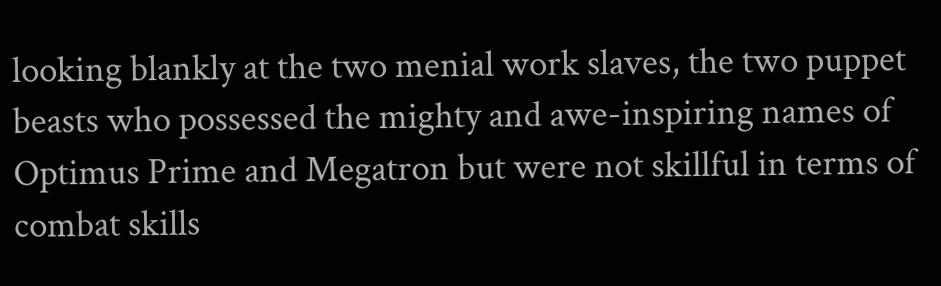looking blankly at the two menial work slaves, the two puppet beasts who possessed the mighty and awe-inspiring names of Optimus Prime and Megatron but were not skillful in terms of combat skills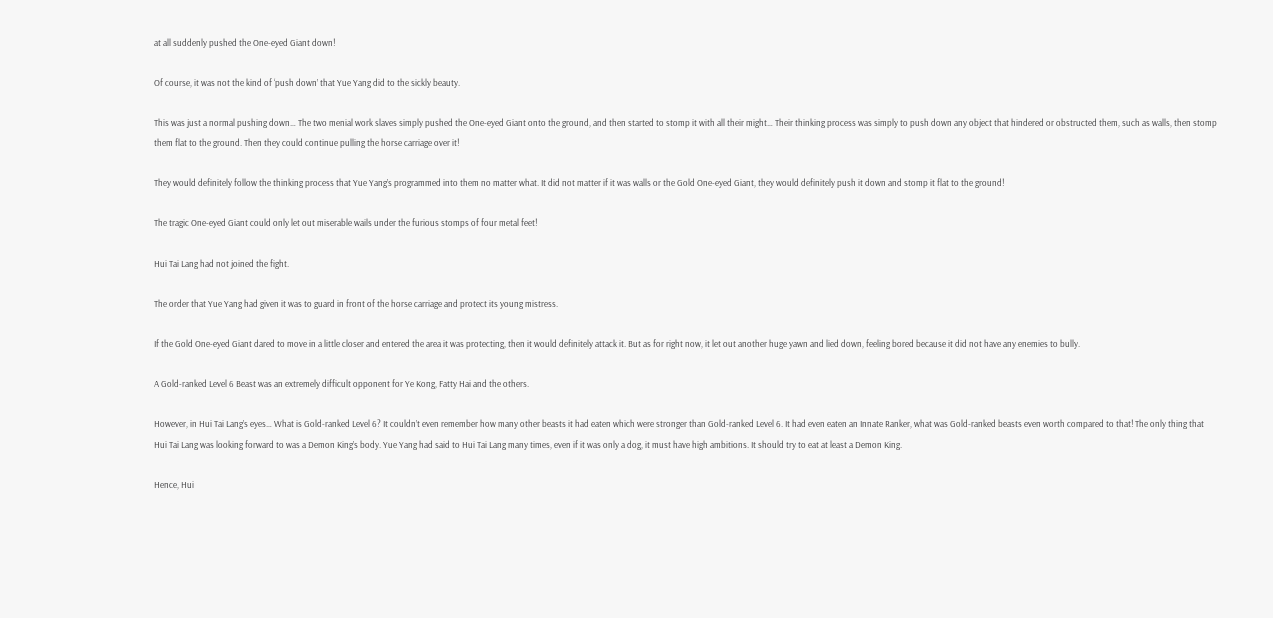at all suddenly pushed the One-eyed Giant down!

Of course, it was not the kind of ‘push down’ that Yue Yang did to the sickly beauty.

This was just a normal pushing down… The two menial work slaves simply pushed the One-eyed Giant onto the ground, and then started to stomp it with all their might… Their thinking process was simply to push down any object that hindered or obstructed them, such as walls, then stomp them flat to the ground. Then they could continue pulling the horse carriage over it!

They would definitely follow the thinking process that Yue Yang’s programmed into them no matter what. It did not matter if it was walls or the Gold One-eyed Giant, they would definitely push it down and stomp it flat to the ground!

The tragic One-eyed Giant could only let out miserable wails under the furious stomps of four metal feet!

Hui Tai Lang had not joined the fight.

The order that Yue Yang had given it was to guard in front of the horse carriage and protect its young mistress.

If the Gold One-eyed Giant dared to move in a little closer and entered the area it was protecting, then it would definitely attack it. But as for right now, it let out another huge yawn and lied down, feeling bored because it did not have any enemies to bully.

A Gold-ranked Level 6 Beast was an extremely difficult opponent for Ye Kong, Fatty Hai and the others.

However, in Hui Tai Lang’s eyes… What is Gold-ranked Level 6? It couldn’t even remember how many other beasts it had eaten which were stronger than Gold-ranked Level 6. It had even eaten an Innate Ranker, what was Gold-ranked beasts even worth compared to that! The only thing that Hui Tai Lang was looking forward to was a Demon King’s body. Yue Yang had said to Hui Tai Lang many times, even if it was only a dog, it must have high ambitions. It should try to eat at least a Demon King.

Hence, Hui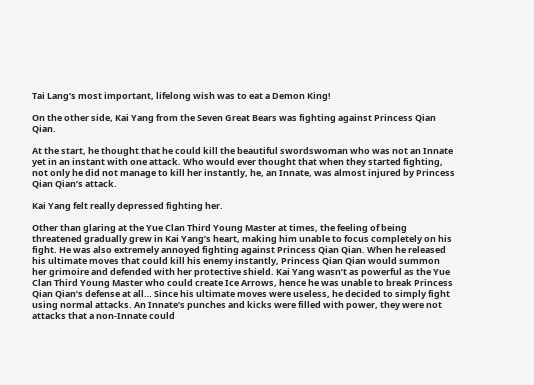Tai Lang’s most important, lifelong wish was to eat a Demon King!

On the other side, Kai Yang from the Seven Great Bears was fighting against Princess Qian Qian.

At the start, he thought that he could kill the beautiful swordswoman who was not an Innate yet in an instant with one attack. Who would ever thought that when they started fighting, not only he did not manage to kill her instantly, he, an Innate, was almost injured by Princess Qian Qian’s attack.

Kai Yang felt really depressed fighting her.

Other than glaring at the Yue Clan Third Young Master at times, the feeling of being threatened gradually grew in Kai Yang’s heart, making him unable to focus completely on his fight. He was also extremely annoyed fighting against Princess Qian Qian. When he released his ultimate moves that could kill his enemy instantly, Princess Qian Qian would summon her grimoire and defended with her protective shield. Kai Yang wasn’t as powerful as the Yue Clan Third Young Master who could create Ice Arrows, hence he was unable to break Princess Qian Qian’s defense at all… Since his ultimate moves were useless, he decided to simply fight using normal attacks. An Innate’s punches and kicks were filled with power, they were not attacks that a non-Innate could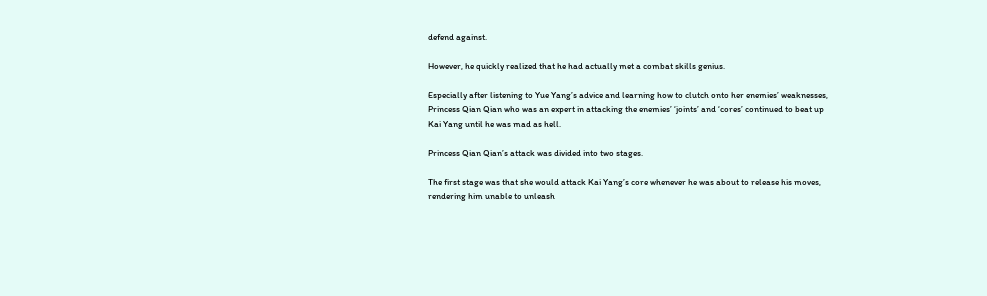defend against.

However, he quickly realized that he had actually met a combat skills genius.

Especially after listening to Yue Yang’s advice and learning how to clutch onto her enemies’ weaknesses, Princess Qian Qian who was an expert in attacking the enemies’ ‘joints’ and ‘cores’ continued to beat up Kai Yang until he was mad as hell.

Princess Qian Qian’s attack was divided into two stages.

The first stage was that she would attack Kai Yang’s core whenever he was about to release his moves, rendering him unable to unleash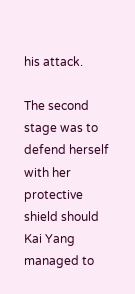his attack.

The second stage was to defend herself with her protective shield should Kai Yang managed to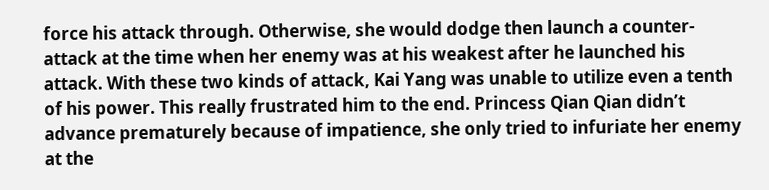force his attack through. Otherwise, she would dodge then launch a counter-attack at the time when her enemy was at his weakest after he launched his attack. With these two kinds of attack, Kai Yang was unable to utilize even a tenth of his power. This really frustrated him to the end. Princess Qian Qian didn’t advance prematurely because of impatience, she only tried to infuriate her enemy at the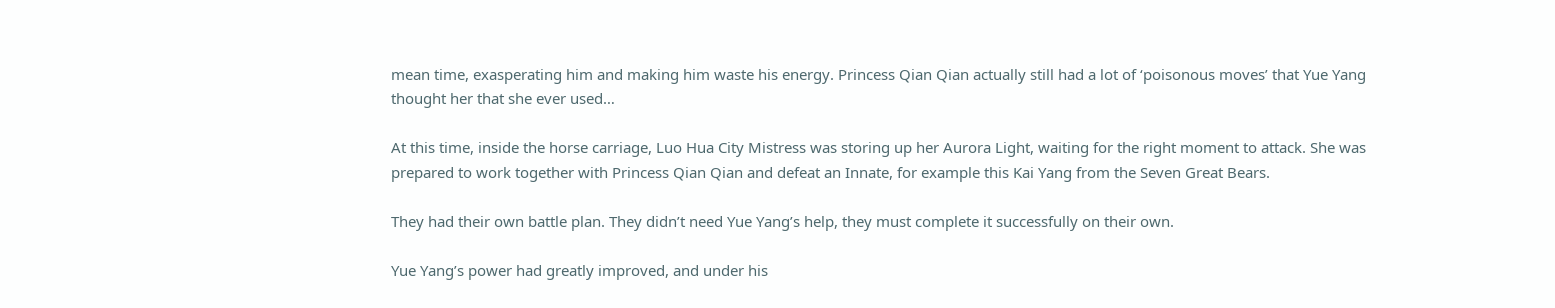mean time, exasperating him and making him waste his energy. Princess Qian Qian actually still had a lot of ‘poisonous moves’ that Yue Yang thought her that she ever used…

At this time, inside the horse carriage, Luo Hua City Mistress was storing up her Aurora Light, waiting for the right moment to attack. She was prepared to work together with Princess Qian Qian and defeat an Innate, for example this Kai Yang from the Seven Great Bears.

They had their own battle plan. They didn’t need Yue Yang’s help, they must complete it successfully on their own.

Yue Yang’s power had greatly improved, and under his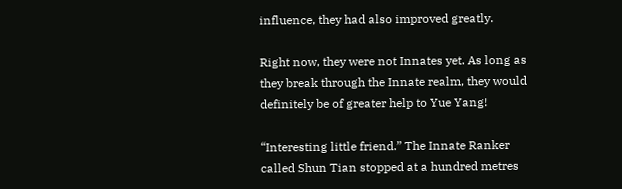influence, they had also improved greatly.

Right now, they were not Innates yet. As long as they break through the Innate realm, they would definitely be of greater help to Yue Yang!

“Interesting little friend.” The Innate Ranker called Shun Tian stopped at a hundred metres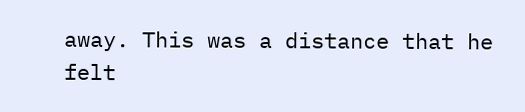away. This was a distance that he felt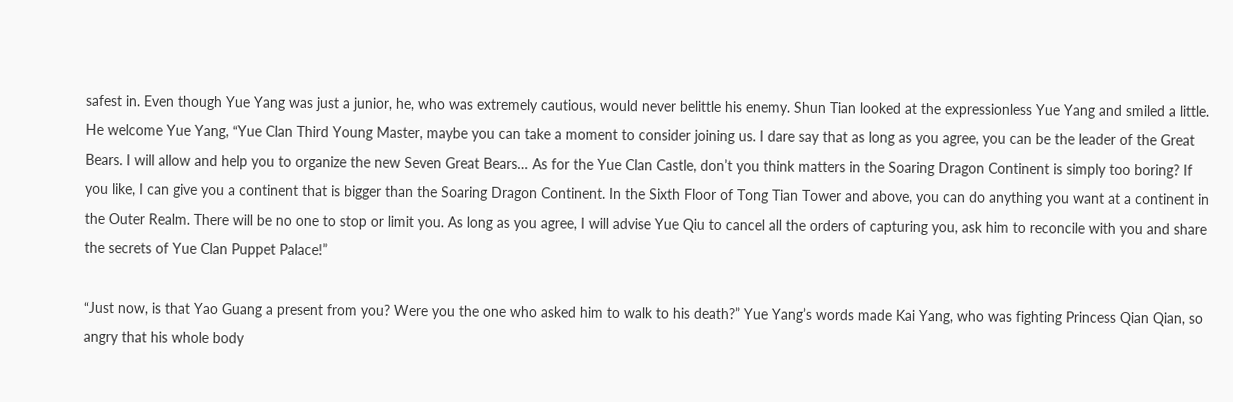safest in. Even though Yue Yang was just a junior, he, who was extremely cautious, would never belittle his enemy. Shun Tian looked at the expressionless Yue Yang and smiled a little. He welcome Yue Yang, “Yue Clan Third Young Master, maybe you can take a moment to consider joining us. I dare say that as long as you agree, you can be the leader of the Great Bears. I will allow and help you to organize the new Seven Great Bears… As for the Yue Clan Castle, don’t you think matters in the Soaring Dragon Continent is simply too boring? If you like, I can give you a continent that is bigger than the Soaring Dragon Continent. In the Sixth Floor of Tong Tian Tower and above, you can do anything you want at a continent in the Outer Realm. There will be no one to stop or limit you. As long as you agree, I will advise Yue Qiu to cancel all the orders of capturing you, ask him to reconcile with you and share the secrets of Yue Clan Puppet Palace!”

“Just now, is that Yao Guang a present from you? Were you the one who asked him to walk to his death?” Yue Yang’s words made Kai Yang, who was fighting Princess Qian Qian, so angry that his whole body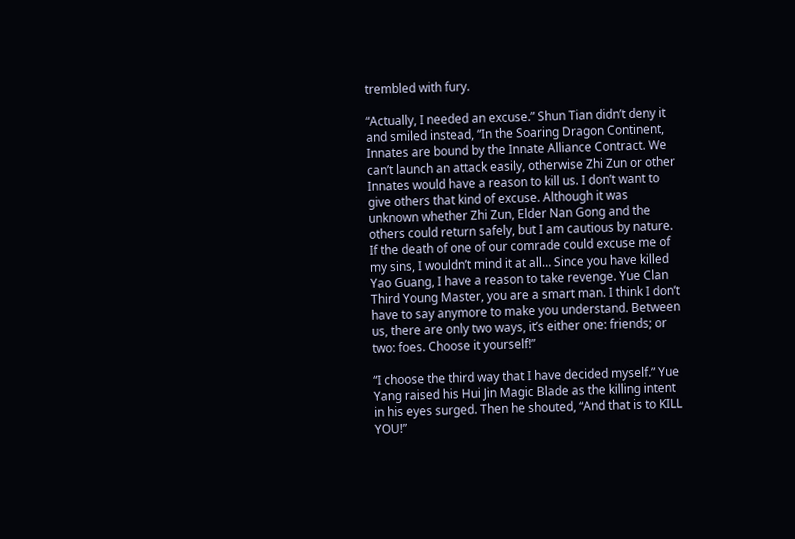trembled with fury.

“Actually, I needed an excuse.” Shun Tian didn’t deny it and smiled instead, “In the Soaring Dragon Continent, Innates are bound by the Innate Alliance Contract. We can’t launch an attack easily, otherwise Zhi Zun or other Innates would have a reason to kill us. I don’t want to give others that kind of excuse. Although it was unknown whether Zhi Zun, Elder Nan Gong and the others could return safely, but I am cautious by nature. If the death of one of our comrade could excuse me of my sins, I wouldn’t mind it at all… Since you have killed Yao Guang, I have a reason to take revenge. Yue Clan Third Young Master, you are a smart man. I think I don’t have to say anymore to make you understand. Between us, there are only two ways, it’s either one: friends; or two: foes. Choose it yourself!”

“I choose the third way that I have decided myself.” Yue Yang raised his Hui Jin Magic Blade as the killing intent in his eyes surged. Then he shouted, “And that is to KILL YOU!”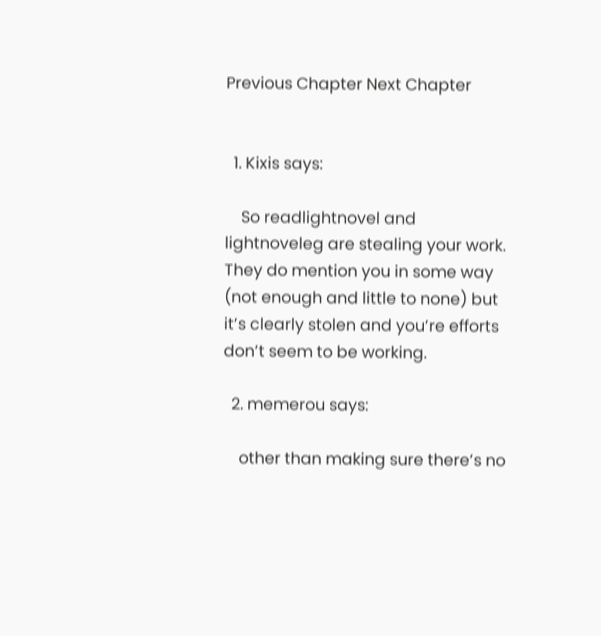Previous Chapter Next Chapter


  1. Kixis says:

    So readlightnovel and lightnoveleg are stealing your work. They do mention you in some way (not enough and little to none) but it’s clearly stolen and you’re efforts don’t seem to be working.

  2. memerou says:

    other than making sure there’s no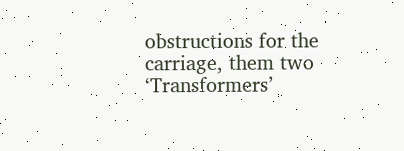obstructions for the carriage, them two ‘Transformers’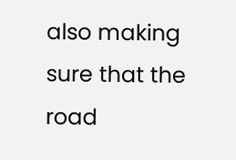also making sure that the road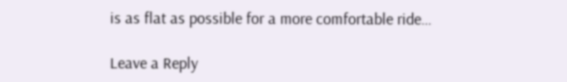is as flat as possible for a more comfortable ride…

Leave a Reply